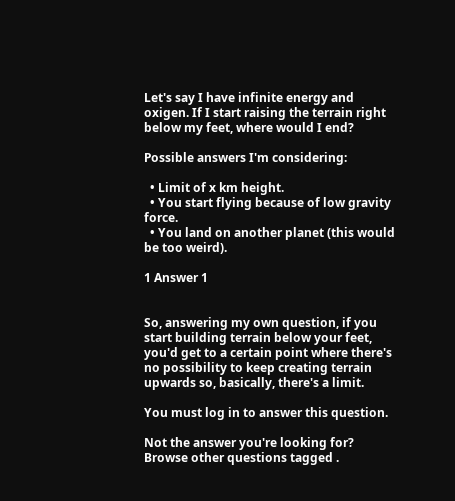Let's say I have infinite energy and oxigen. If I start raising the terrain right below my feet, where would I end?

Possible answers I'm considering:

  • Limit of x km height.
  • You start flying because of low gravity force.
  • You land on another planet (this would be too weird).

1 Answer 1


So, answering my own question, if you start building terrain below your feet, you'd get to a certain point where there's no possibility to keep creating terrain upwards so, basically, there's a limit.

You must log in to answer this question.

Not the answer you're looking for? Browse other questions tagged .